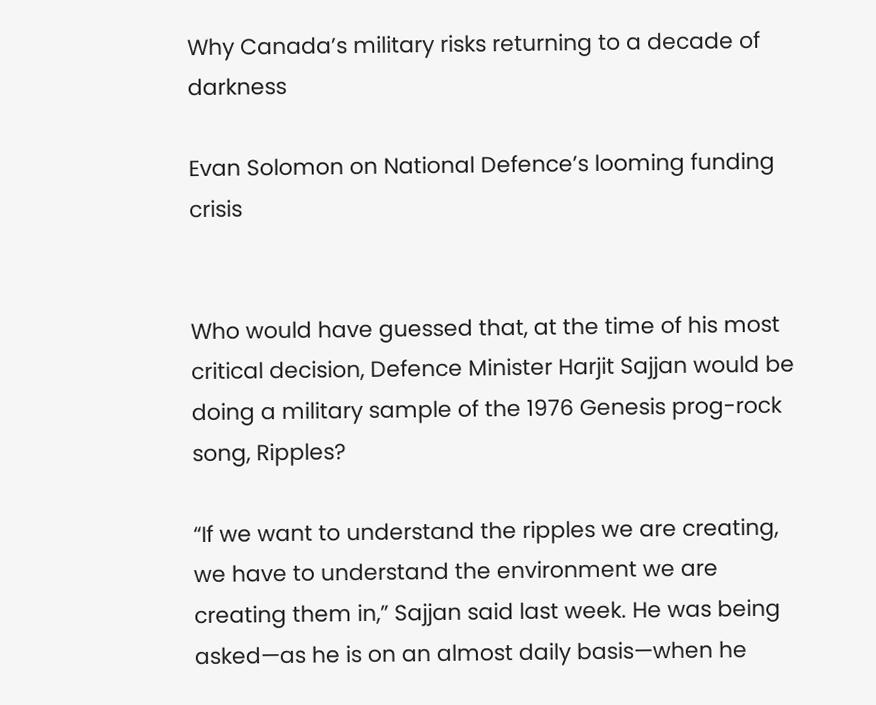Why Canada’s military risks returning to a decade of darkness

Evan Solomon on National Defence’s looming funding crisis


Who would have guessed that, at the time of his most critical decision, Defence Minister Harjit Sajjan would be doing a military sample of the 1976 Genesis prog-rock song, Ripples?

“If we want to understand the ripples we are creating, we have to understand the environment we are creating them in,” Sajjan said last week. He was being asked—as he is on an almost daily basis—when he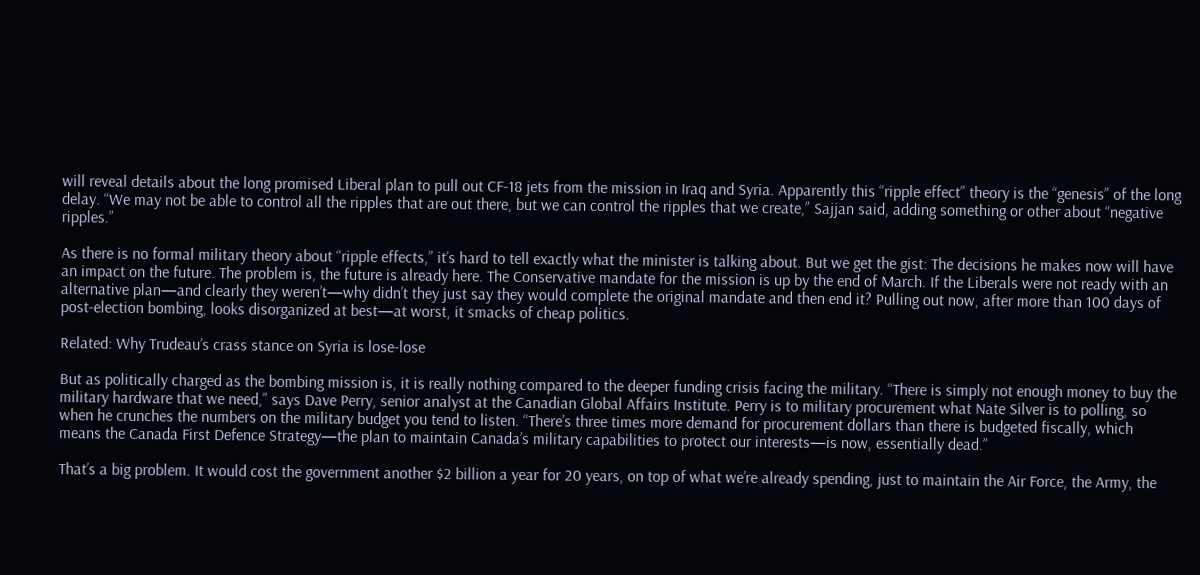will reveal details about the long promised Liberal plan to pull out CF-18 jets from the mission in Iraq and Syria. Apparently this “ripple effect” theory is the “genesis” of the long delay. “We may not be able to control all the ripples that are out there, but we can control the ripples that we create,” Sajjan said, adding something or other about “negative ripples.”

As there is no formal military theory about “ripple effects,” it’s hard to tell exactly what the minister is talking about. But we get the gist: The decisions he makes now will have an impact on the future. The problem is, the future is already here. The Conservative mandate for the mission is up by the end of March. If the Liberals were not ready with an alternative plan—and clearly they weren’t—why didn’t they just say they would complete the original mandate and then end it? Pulling out now, after more than 100 days of post-election bombing, looks disorganized at best—at worst, it smacks of cheap politics.

Related: Why Trudeau’s crass stance on Syria is lose-lose

But as politically charged as the bombing mission is, it is really nothing compared to the deeper funding crisis facing the military. “There is simply not enough money to buy the military hardware that we need,” says Dave Perry, senior analyst at the Canadian Global Affairs Institute. Perry is to military procurement what Nate Silver is to polling, so when he crunches the numbers on the military budget you tend to listen. “There’s three times more demand for procurement dollars than there is budgeted fiscally, which means the Canada First Defence Strategy—the plan to maintain Canada’s military capabilities to protect our interests—is now, essentially dead.”

That’s a big problem. It would cost the government another $2 billion a year for 20 years, on top of what we’re already spending, just to maintain the Air Force, the Army, the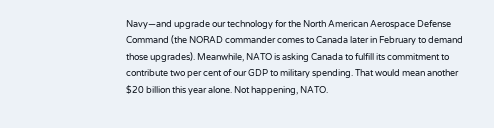Navy—and upgrade our technology for the North American Aerospace Defense Command (the NORAD commander comes to Canada later in February to demand those upgrades). Meanwhile, NATO is asking Canada to fulfill its commitment to contribute two per cent of our GDP to military spending. That would mean another $20 billion this year alone. Not happening, NATO.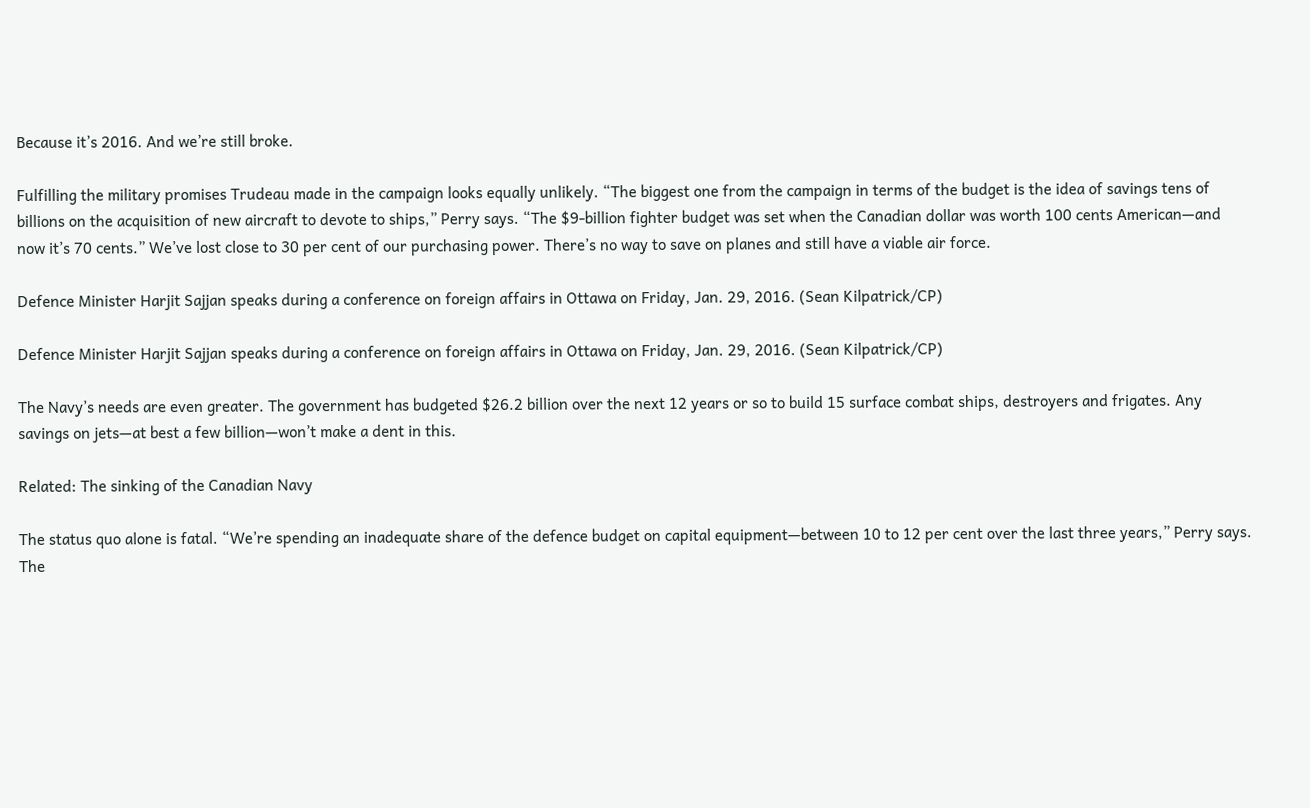Because it’s 2016. And we’re still broke.

Fulfilling the military promises Trudeau made in the campaign looks equally unlikely. “The biggest one from the campaign in terms of the budget is the idea of savings tens of billions on the acquisition of new aircraft to devote to ships,” Perry says. “The $9-billion fighter budget was set when the Canadian dollar was worth 100 cents American—and now it’s 70 cents.” We’ve lost close to 30 per cent of our purchasing power. There’s no way to save on planes and still have a viable air force.

Defence Minister Harjit Sajjan speaks during a conference on foreign affairs in Ottawa on Friday, Jan. 29, 2016. (Sean Kilpatrick/CP)

Defence Minister Harjit Sajjan speaks during a conference on foreign affairs in Ottawa on Friday, Jan. 29, 2016. (Sean Kilpatrick/CP)

The Navy’s needs are even greater. The government has budgeted $26.2 billion over the next 12 years or so to build 15 surface combat ships, destroyers and frigates. Any savings on jets—at best a few billion—won’t make a dent in this.

Related: The sinking of the Canadian Navy

The status quo alone is fatal. “We’re spending an inadequate share of the defence budget on capital equipment—between 10 to 12 per cent over the last three years,” Perry says. The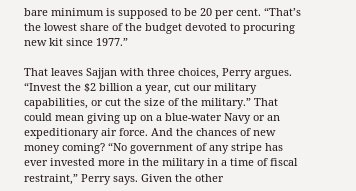bare minimum is supposed to be 20 per cent. “That’s the lowest share of the budget devoted to procuring new kit since 1977.”

That leaves Sajjan with three choices, Perry argues. “Invest the $2 billion a year, cut our military capabilities, or cut the size of the military.” That could mean giving up on a blue-water Navy or an expeditionary air force. And the chances of new money coming? “No government of any stripe has ever invested more in the military in a time of fiscal restraint,” Perry says. Given the other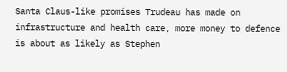Santa Claus-like promises Trudeau has made on infrastructure and health care, more money to defence is about as likely as Stephen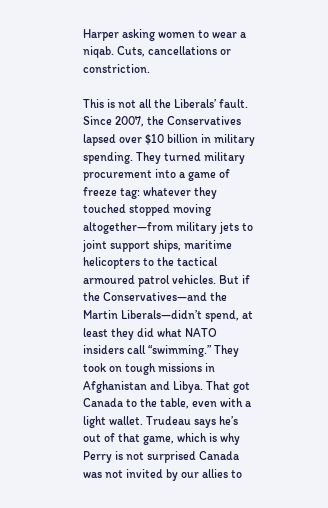Harper asking women to wear a niqab. Cuts, cancellations or constriction.

This is not all the Liberals’ fault. Since 2007, the Conservatives lapsed over $10 billion in military spending. They turned military procurement into a game of freeze tag: whatever they touched stopped moving altogether—from military jets to joint support ships, maritime helicopters to the tactical armoured patrol vehicles. But if the Conservatives—and the Martin Liberals—didn’t spend, at least they did what NATO insiders call “swimming.” They took on tough missions in Afghanistan and Libya. That got Canada to the table, even with a light wallet. Trudeau says he’s out of that game, which is why Perry is not surprised Canada was not invited by our allies to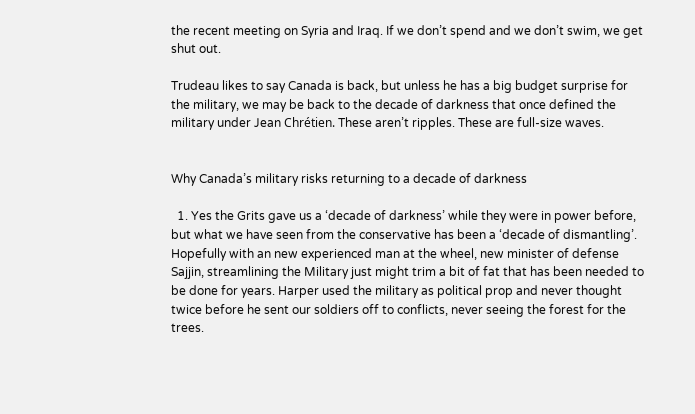the recent meeting on Syria and Iraq. If we don’t spend and we don’t swim, we get shut out.

Trudeau likes to say Canada is back, but unless he has a big budget surprise for the military, we may be back to the decade of darkness that once defined the military under Jean Chrétien. These aren’t ripples. These are full-size waves.


Why Canada’s military risks returning to a decade of darkness

  1. Yes the Grits gave us a ‘decade of darkness’ while they were in power before, but what we have seen from the conservative has been a ‘decade of dismantling’. Hopefully with an new experienced man at the wheel, new minister of defense Sajjin, streamlining the Military just might trim a bit of fat that has been needed to be done for years. Harper used the military as political prop and never thought twice before he sent our soldiers off to conflicts, never seeing the forest for the trees.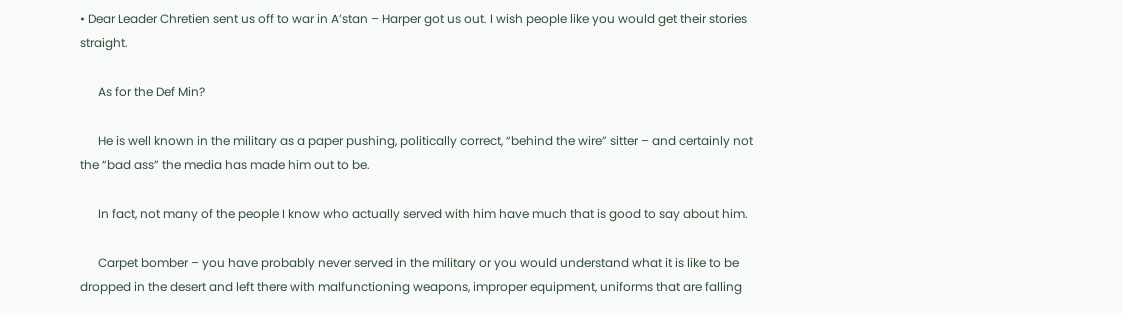• Dear Leader Chretien sent us off to war in A’stan – Harper got us out. I wish people like you would get their stories straight.

      As for the Def Min?

      He is well known in the military as a paper pushing, politically correct, “behind the wire” sitter – and certainly not the “bad ass” the media has made him out to be.

      In fact, not many of the people I know who actually served with him have much that is good to say about him.

      Carpet bomber – you have probably never served in the military or you would understand what it is like to be dropped in the desert and left there with malfunctioning weapons, improper equipment, uniforms that are falling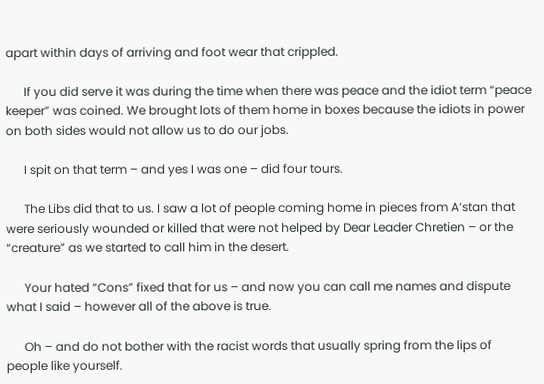apart within days of arriving and foot wear that crippled.

      If you did serve it was during the time when there was peace and the idiot term “peace keeper” was coined. We brought lots of them home in boxes because the idiots in power on both sides would not allow us to do our jobs.

      I spit on that term – and yes I was one – did four tours.

      The Libs did that to us. I saw a lot of people coming home in pieces from A’stan that were seriously wounded or killed that were not helped by Dear Leader Chretien – or the “creature” as we started to call him in the desert.

      Your hated “Cons” fixed that for us – and now you can call me names and dispute what I said – however all of the above is true.

      Oh – and do not bother with the racist words that usually spring from the lips of people like yourself.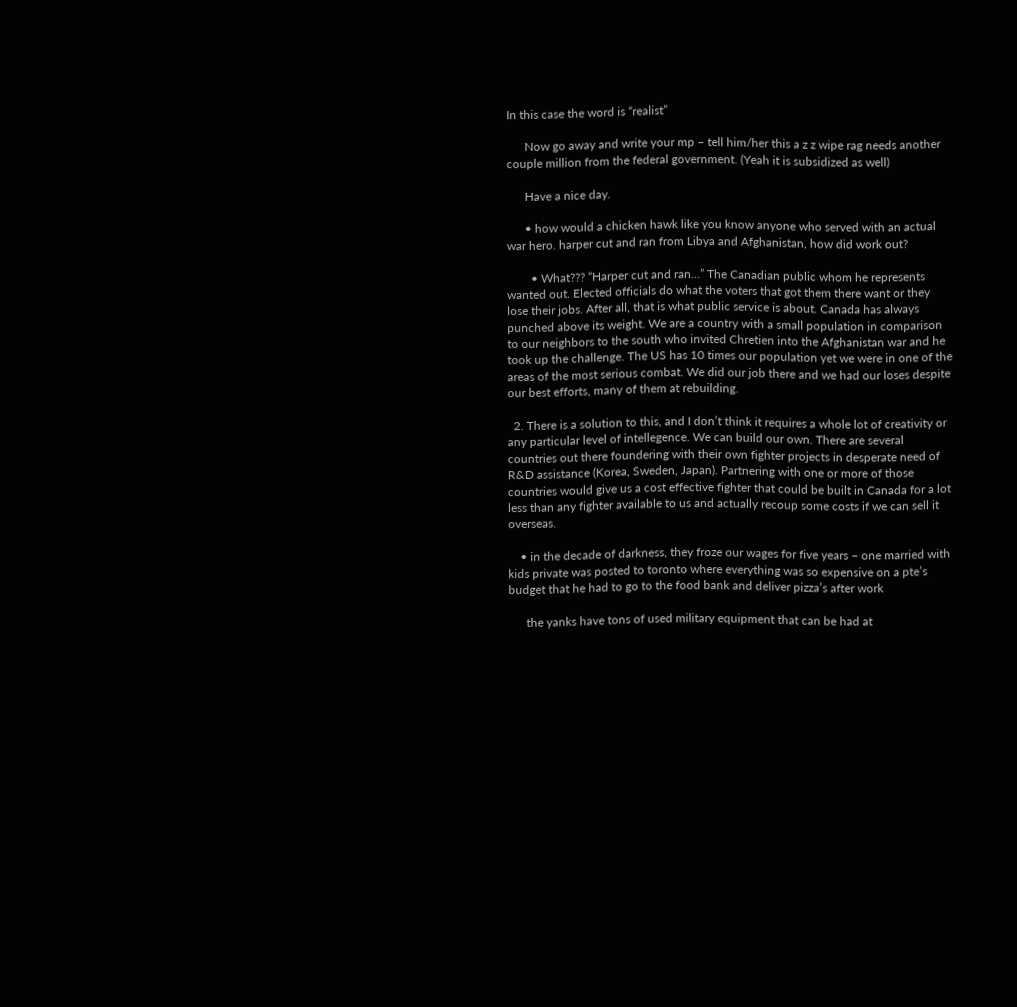In this case the word is “realist”

      Now go away and write your mp – tell him/her this a z z wipe rag needs another couple million from the federal government. (Yeah it is subsidized as well)

      Have a nice day.

      • how would a chicken hawk like you know anyone who served with an actual war hero. harper cut and ran from Libya and Afghanistan, how did work out?

        • What??? “Harper cut and ran…” The Canadian public whom he represents wanted out. Elected officials do what the voters that got them there want or they lose their jobs. After all, that is what public service is about. Canada has always punched above its weight. We are a country with a small population in comparison to our neighbors to the south who invited Chretien into the Afghanistan war and he took up the challenge. The US has 10 times our population yet we were in one of the areas of the most serious combat. We did our job there and we had our loses despite our best efforts, many of them at rebuilding.

  2. There is a solution to this, and I don’t think it requires a whole lot of creativity or any particular level of intellegence. We can build our own. There are several countries out there foundering with their own fighter projects in desperate need of R&D assistance (Korea, Sweden, Japan). Partnering with one or more of those countries would give us a cost effective fighter that could be built in Canada for a lot less than any fighter available to us and actually recoup some costs if we can sell it overseas.

    • in the decade of darkness, they froze our wages for five years – one married with kids private was posted to toronto where everything was so expensive on a pte’s budget that he had to go to the food bank and deliver pizza’s after work

      the yanks have tons of used military equipment that can be had at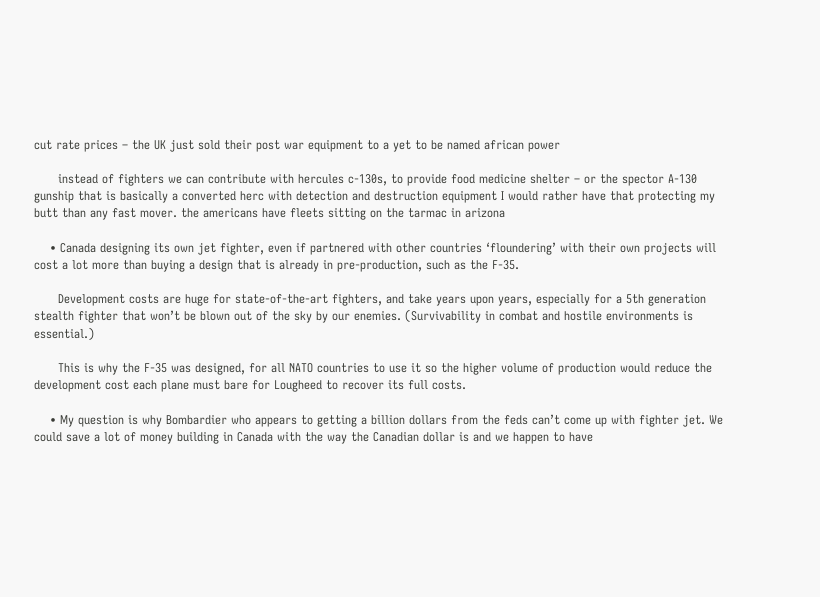cut rate prices – the UK just sold their post war equipment to a yet to be named african power

      instead of fighters we can contribute with hercules c-130s, to provide food medicine shelter – or the spector A-130 gunship that is basically a converted herc with detection and destruction equipment I would rather have that protecting my butt than any fast mover. the americans have fleets sitting on the tarmac in arizona

    • Canada designing its own jet fighter, even if partnered with other countries ‘floundering’ with their own projects will cost a lot more than buying a design that is already in pre-production, such as the F-35.

      Development costs are huge for state-of-the-art fighters, and take years upon years, especially for a 5th generation stealth fighter that won’t be blown out of the sky by our enemies. (Survivability in combat and hostile environments is essential.)

      This is why the F-35 was designed, for all NATO countries to use it so the higher volume of production would reduce the development cost each plane must bare for Lougheed to recover its full costs.

    • My question is why Bombardier who appears to getting a billion dollars from the feds can’t come up with fighter jet. We could save a lot of money building in Canada with the way the Canadian dollar is and we happen to have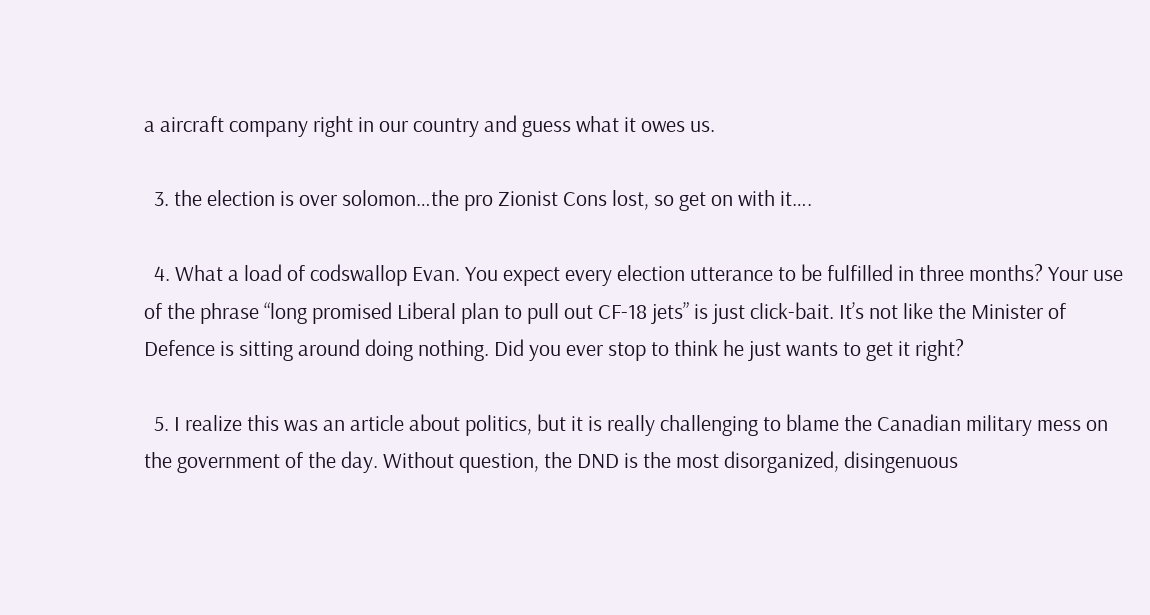a aircraft company right in our country and guess what it owes us.

  3. the election is over solomon…the pro Zionist Cons lost, so get on with it….

  4. What a load of codswallop Evan. You expect every election utterance to be fulfilled in three months? Your use of the phrase “long promised Liberal plan to pull out CF-18 jets” is just click-bait. It’s not like the Minister of Defence is sitting around doing nothing. Did you ever stop to think he just wants to get it right?

  5. I realize this was an article about politics, but it is really challenging to blame the Canadian military mess on the government of the day. Without question, the DND is the most disorganized, disingenuous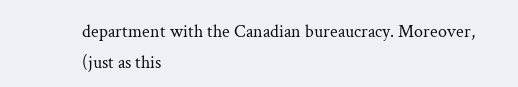department with the Canadian bureaucracy. Moreover, (just as this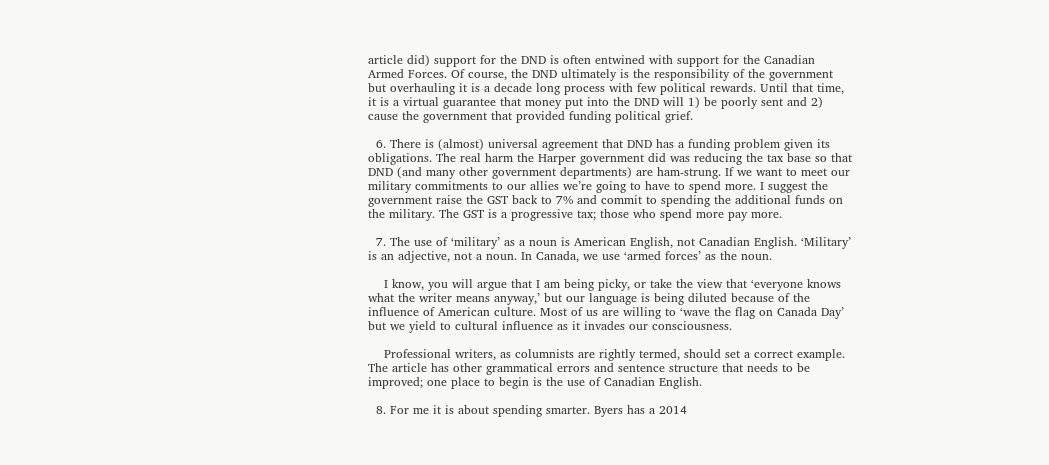article did) support for the DND is often entwined with support for the Canadian Armed Forces. Of course, the DND ultimately is the responsibility of the government but overhauling it is a decade long process with few political rewards. Until that time, it is a virtual guarantee that money put into the DND will 1) be poorly sent and 2) cause the government that provided funding political grief.

  6. There is (almost) universal agreement that DND has a funding problem given its obligations. The real harm the Harper government did was reducing the tax base so that DND (and many other government departments) are ham-strung. If we want to meet our military commitments to our allies we’re going to have to spend more. I suggest the government raise the GST back to 7% and commit to spending the additional funds on the military. The GST is a progressive tax; those who spend more pay more.

  7. The use of ‘military’ as a noun is American English, not Canadian English. ‘Military’ is an adjective, not a noun. In Canada, we use ‘armed forces’ as the noun.

    I know, you will argue that I am being picky, or take the view that ‘everyone knows what the writer means anyway,’ but our language is being diluted because of the influence of American culture. Most of us are willing to ‘wave the flag on Canada Day’ but we yield to cultural influence as it invades our consciousness.

    Professional writers, as columnists are rightly termed, should set a correct example. The article has other grammatical errors and sentence structure that needs to be improved; one place to begin is the use of Canadian English.

  8. For me it is about spending smarter. Byers has a 2014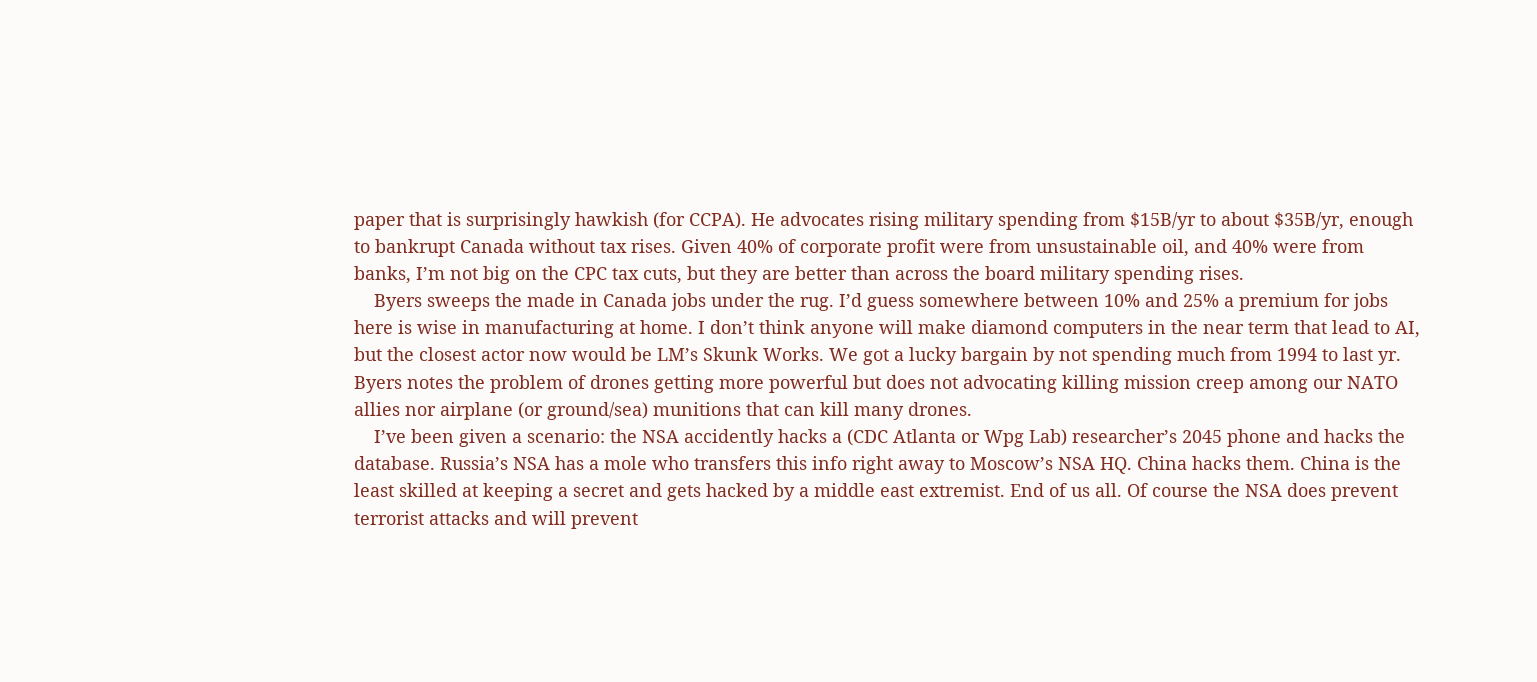paper that is surprisingly hawkish (for CCPA). He advocates rising military spending from $15B/yr to about $35B/yr, enough to bankrupt Canada without tax rises. Given 40% of corporate profit were from unsustainable oil, and 40% were from banks, I’m not big on the CPC tax cuts, but they are better than across the board military spending rises.
    Byers sweeps the made in Canada jobs under the rug. I’d guess somewhere between 10% and 25% a premium for jobs here is wise in manufacturing at home. I don’t think anyone will make diamond computers in the near term that lead to AI, but the closest actor now would be LM’s Skunk Works. We got a lucky bargain by not spending much from 1994 to last yr. Byers notes the problem of drones getting more powerful but does not advocating killing mission creep among our NATO allies nor airplane (or ground/sea) munitions that can kill many drones.
    I’ve been given a scenario: the NSA accidently hacks a (CDC Atlanta or Wpg Lab) researcher’s 2045 phone and hacks the database. Russia’s NSA has a mole who transfers this info right away to Moscow’s NSA HQ. China hacks them. China is the least skilled at keeping a secret and gets hacked by a middle east extremist. End of us all. Of course the NSA does prevent terrorist attacks and will prevent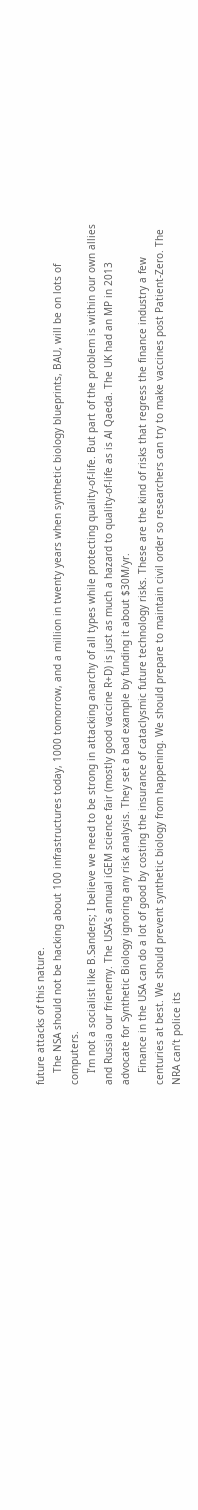future attacks of this nature.
    The NSA should not be hacking about 100 infrastructures today, 1000 tomorrow, and a million in twenty years when synthetic biology blueprints, BAU, will be on lots of computers.
    I’m not a socialist like B.Sanders; I believe we need to be strong in attacking anarchy of all types while protecting quality-of-life. But part of the problem is within our own allies and Russia our frienemy. The USA’s annual iGEM science fair (mostly good vaccine R+D) is just as much a hazard to quality-of-life as is Al Qaeda. The UK had an MP in 2013 advocate for Synthetic Biology ignoring any risk analysis. They set a bad example by funding it about $30M/yr.
    Finance in the USA can do a lot of good by costing the insurance of cataclysmic future technology risks. These are the kind of risks that regress the finance industry a few centuries at best. We should prevent synthetic biology from happening. We should prepare to maintain civil order so researchers can try to make vaccines post Patient-Zero. The NRA can’t police its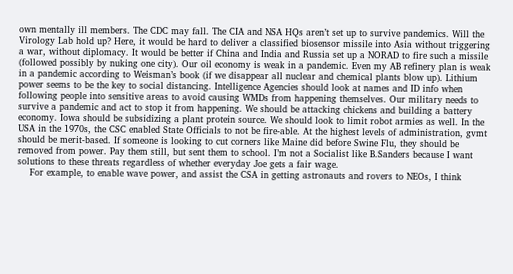own mentally ill members. The CDC may fall. The CIA and NSA HQs aren’t set up to survive pandemics. Will the Virology Lab hold up? Here, it would be hard to deliver a classified biosensor missile into Asia without triggering a war, without diplomacy. It would be better if China and India and Russia set up a NORAD to fire such a missile (followed possibly by nuking one city). Our oil economy is weak in a pandemic. Even my AB refinery plan is weak in a pandemic according to Weisman’s book (if we disappear all nuclear and chemical plants blow up). Lithium power seems to be the key to social distancing. Intelligence Agencies should look at names and ID info when following people into sensitive areas to avoid causing WMDs from happening themselves. Our military needs to survive a pandemic and act to stop it from happening. We should be attacking chickens and building a battery economy. Iowa should be subsidizing a plant protein source. We should look to limit robot armies as well. In the USA in the 1970s, the CSC enabled State Officials to not be fire-able. At the highest levels of administration, gvmt should be merit-based. If someone is looking to cut corners like Maine did before Swine Flu, they should be removed from power. Pay them still, but sent them to school. I’m not a Socialist like B.Sanders because I want solutions to these threats regardless of whether everyday Joe gets a fair wage.
    For example, to enable wave power, and assist the CSA in getting astronauts and rovers to NEOs, I think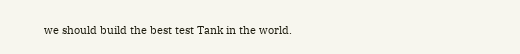we should build the best test Tank in the world.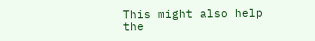This might also help the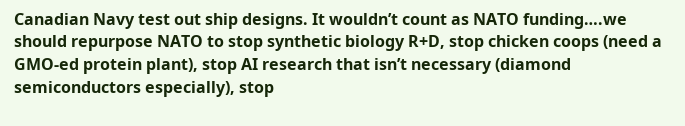Canadian Navy test out ship designs. It wouldn’t count as NATO funding….we should repurpose NATO to stop synthetic biology R+D, stop chicken coops (need a GMO-ed protein plant), stop AI research that isn’t necessary (diamond semiconductors especially), stop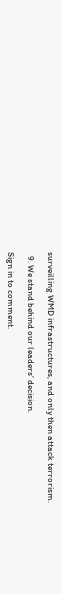surveilling WMD infrastructures, and only then attack terrorism.

  9. We stand behind our leaders’ decision.

Sign in to comment.